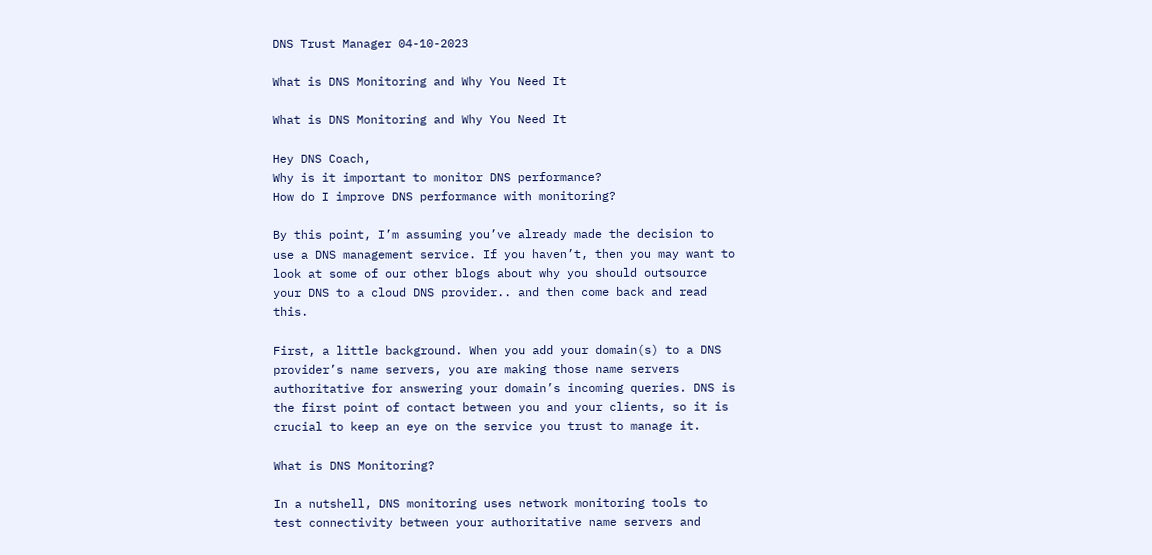DNS Trust Manager 04-10-2023

What is DNS Monitoring and Why You Need It

What is DNS Monitoring and Why You Need It

Hey DNS Coach,
Why is it important to monitor DNS performance?
How do I improve DNS performance with monitoring?

By this point, I’m assuming you’ve already made the decision to use a DNS management service. If you haven’t, then you may want to look at some of our other blogs about why you should outsource your DNS to a cloud DNS provider.. and then come back and read this.

First, a little background. When you add your domain(s) to a DNS provider’s name servers, you are making those name servers authoritative for answering your domain’s incoming queries. DNS is the first point of contact between you and your clients, so it is crucial to keep an eye on the service you trust to manage it.

What is DNS Monitoring?

In a nutshell, DNS monitoring uses network monitoring tools to test connectivity between your authoritative name servers and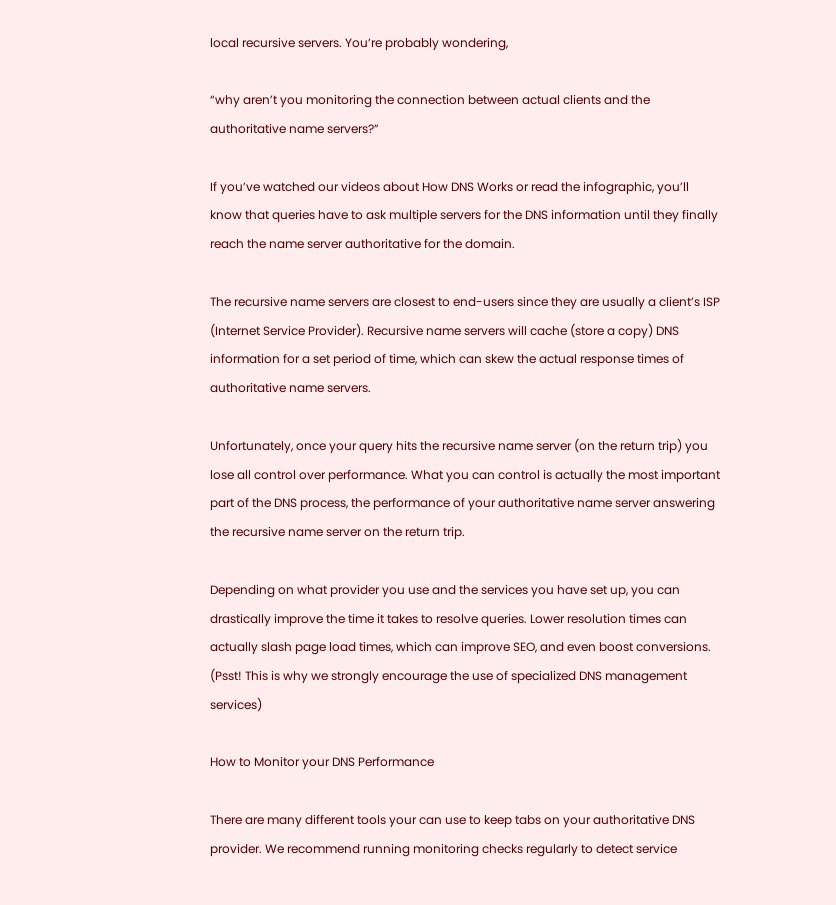local recursive servers. You’re probably wondering,

“why aren’t you monitoring the connection between actual clients and the authoritative name servers?”

If you’ve watched our videos about How DNS Works or read the infographic, you’ll know that queries have to ask multiple servers for the DNS information until they finally reach the name server authoritative for the domain.

The recursive name servers are closest to end-users since they are usually a client’s ISP (Internet Service Provider). Recursive name servers will cache (store a copy) DNS information for a set period of time, which can skew the actual response times of authoritative name servers.

Unfortunately, once your query hits the recursive name server (on the return trip) you lose all control over performance. What you can control is actually the most important part of the DNS process, the performance of your authoritative name server answering the recursive name server on the return trip.

Depending on what provider you use and the services you have set up, you can drastically improve the time it takes to resolve queries. Lower resolution times can actually slash page load times, which can improve SEO, and even boost conversions. (Psst! This is why we strongly encourage the use of specialized DNS management services)

How to Monitor your DNS Performance

There are many different tools your can use to keep tabs on your authoritative DNS provider. We recommend running monitoring checks regularly to detect service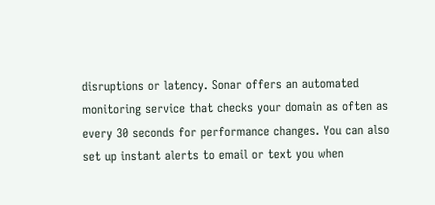disruptions or latency. Sonar offers an automated monitoring service that checks your domain as often as every 30 seconds for performance changes. You can also set up instant alerts to email or text you when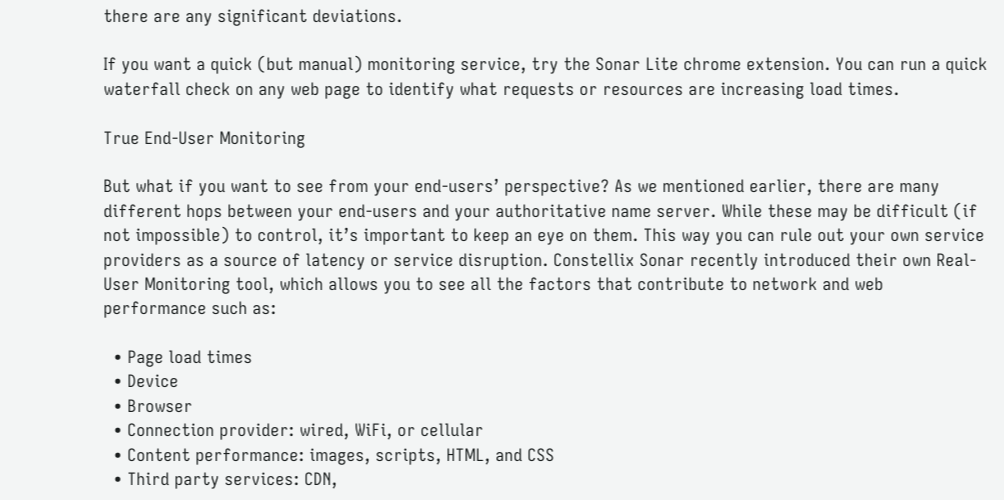there are any significant deviations.

If you want a quick (but manual) monitoring service, try the Sonar Lite chrome extension. You can run a quick waterfall check on any web page to identify what requests or resources are increasing load times.

True End-User Monitoring

But what if you want to see from your end-users’ perspective? As we mentioned earlier, there are many different hops between your end-users and your authoritative name server. While these may be difficult (if not impossible) to control, it’s important to keep an eye on them. This way you can rule out your own service providers as a source of latency or service disruption. Constellix Sonar recently introduced their own Real-User Monitoring tool, which allows you to see all the factors that contribute to network and web performance such as:

  • Page load times
  • Device
  • Browser
  • Connection provider: wired, WiFi, or cellular
  • Content performance: images, scripts, HTML, and CSS
  • Third party services: CDN,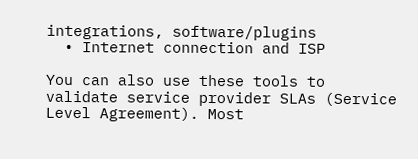integrations, software/plugins
  • Internet connection and ISP

You can also use these tools to validate service provider SLAs (Service Level Agreement). Most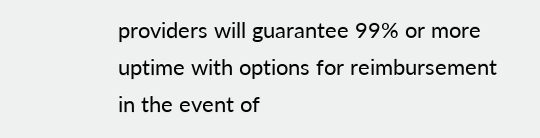providers will guarantee 99% or more uptime with options for reimbursement in the event of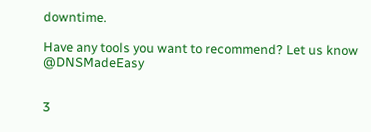downtime.

Have any tools you want to recommend? Let us know @DNSMadeEasy


3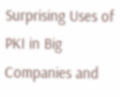Surprising Uses of PKI in Big Companies and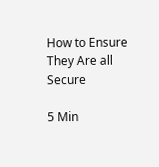How to Ensure They Are all Secure

5 Min